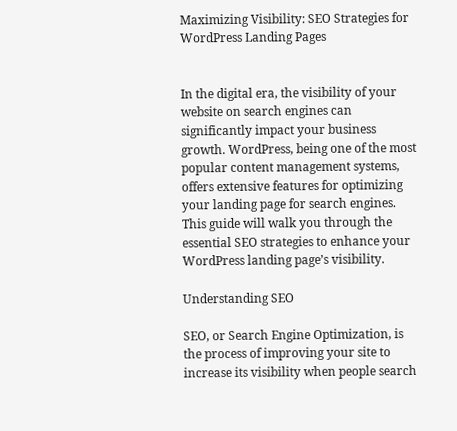Maximizing Visibility: SEO Strategies for WordPress Landing Pages


In the digital era, the visibility of your website on search engines can significantly impact your business growth. WordPress, being one of the most popular content management systems, offers extensive features for optimizing your landing page for search engines. This guide will walk you through the essential SEO strategies to enhance your WordPress landing page’s visibility.

Understanding SEO

SEO, or Search Engine Optimization, is the process of improving your site to increase its visibility when people search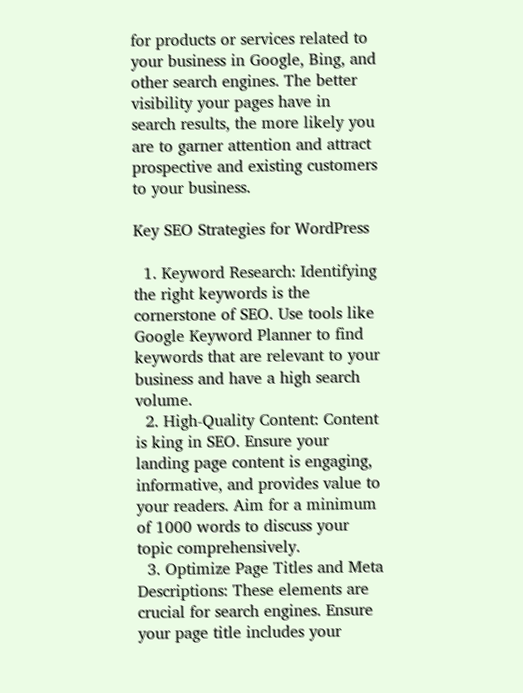for products or services related to your business in Google, Bing, and other search engines. The better visibility your pages have in search results, the more likely you are to garner attention and attract prospective and existing customers to your business.

Key SEO Strategies for WordPress

  1. Keyword Research: Identifying the right keywords is the cornerstone of SEO. Use tools like Google Keyword Planner to find keywords that are relevant to your business and have a high search volume.
  2. High-Quality Content: Content is king in SEO. Ensure your landing page content is engaging, informative, and provides value to your readers. Aim for a minimum of 1000 words to discuss your topic comprehensively.
  3. Optimize Page Titles and Meta Descriptions: These elements are crucial for search engines. Ensure your page title includes your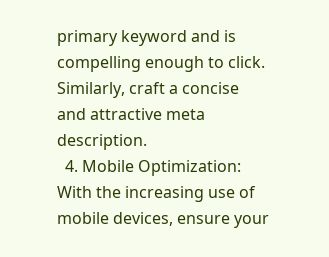primary keyword and is compelling enough to click. Similarly, craft a concise and attractive meta description.
  4. Mobile Optimization: With the increasing use of mobile devices, ensure your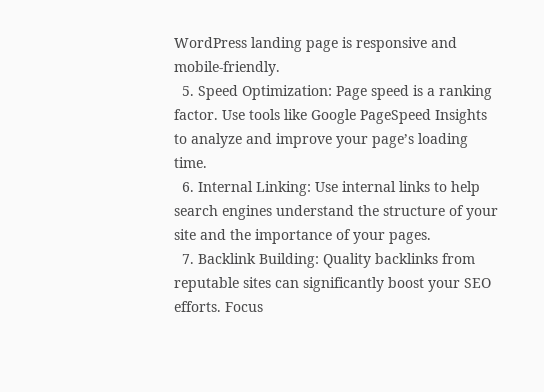WordPress landing page is responsive and mobile-friendly.
  5. Speed Optimization: Page speed is a ranking factor. Use tools like Google PageSpeed Insights to analyze and improve your page’s loading time.
  6. Internal Linking: Use internal links to help search engines understand the structure of your site and the importance of your pages.
  7. Backlink Building: Quality backlinks from reputable sites can significantly boost your SEO efforts. Focus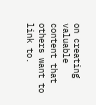on creating valuable content that others want to link to.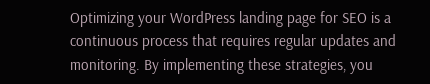Optimizing your WordPress landing page for SEO is a continuous process that requires regular updates and monitoring. By implementing these strategies, you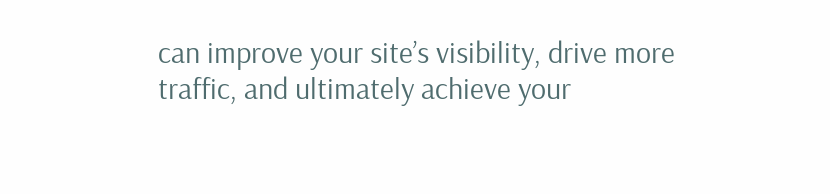can improve your site’s visibility, drive more traffic, and ultimately achieve your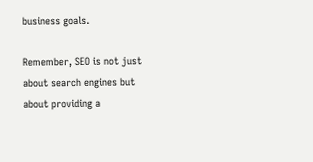business goals.

Remember, SEO is not just about search engines but about providing a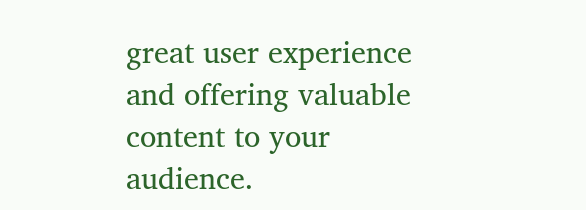great user experience and offering valuable content to your audience.